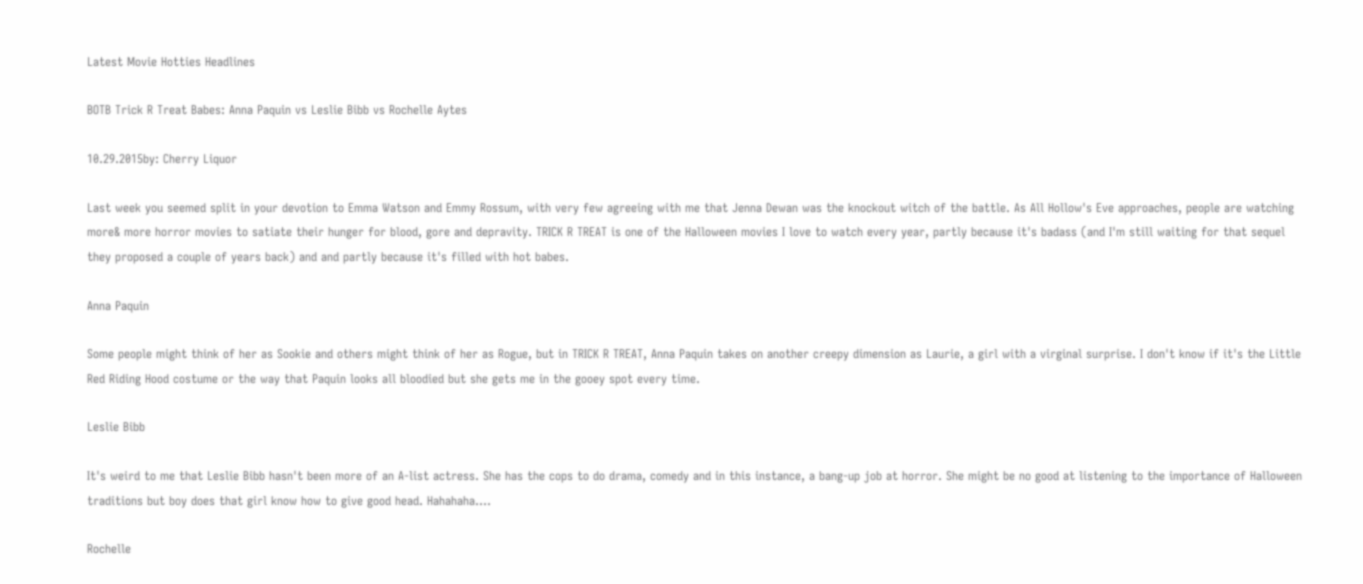Latest Movie Hotties Headlines

BOTB Trick R Treat Babes: Anna Paquin vs Leslie Bibb vs Rochelle Aytes

10.29.2015by: Cherry Liquor

Last week you seemed split in your devotion to Emma Watson and Emmy Rossum, with very few agreeing with me that Jenna Dewan was the knockout witch of the battle. As All Hollow's Eve approaches, people are watching more& more horror movies to satiate their hunger for blood, gore and depravity. TRICK R TREAT is one of the Halloween movies I love to watch every year, partly because it's badass (and I'm still waiting for that sequel they proposed a couple of years back) and and partly because it's filled with hot babes.

Anna Paquin

Some people might think of her as Sookie and others might think of her as Rogue, but in TRICK R TREAT, Anna Paquin takes on another creepy dimension as Laurie, a girl with a virginal surprise. I don't know if it's the Little Red Riding Hood costume or the way that Paquin looks all bloodied but she gets me in the gooey spot every time.

Leslie Bibb

It's weird to me that Leslie Bibb hasn't been more of an A-list actress. She has the cops to do drama, comedy and in this instance, a bang-up job at horror. She might be no good at listening to the importance of Halloween traditions but boy does that girl know how to give good head. Hahahaha....

Rochelle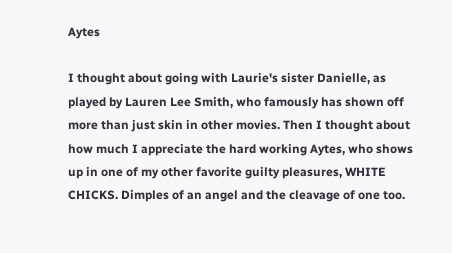Aytes

I thought about going with Laurie's sister Danielle, as played by Lauren Lee Smith, who famously has shown off more than just skin in other movies. Then I thought about how much I appreciate the hard working Aytes, who shows up in one of my other favorite guilty pleasures, WHITE CHICKS. Dimples of an angel and the cleavage of one too.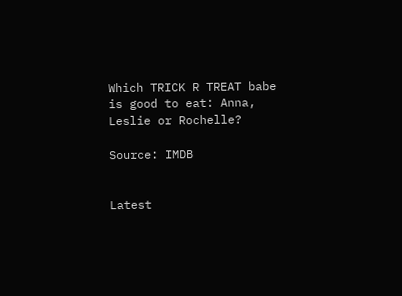Which TRICK R TREAT babe is good to eat: Anna, Leslie or Rochelle?

Source: IMDB


Latest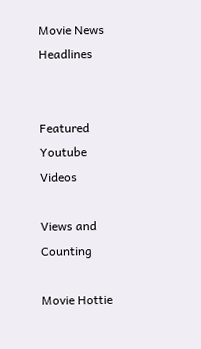Movie News Headlines


Featured Youtube Videos

Views and Counting

Movie Hottie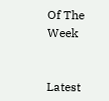Of The Week


Latest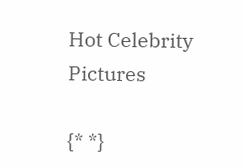Hot Celebrity Pictures

{* *}